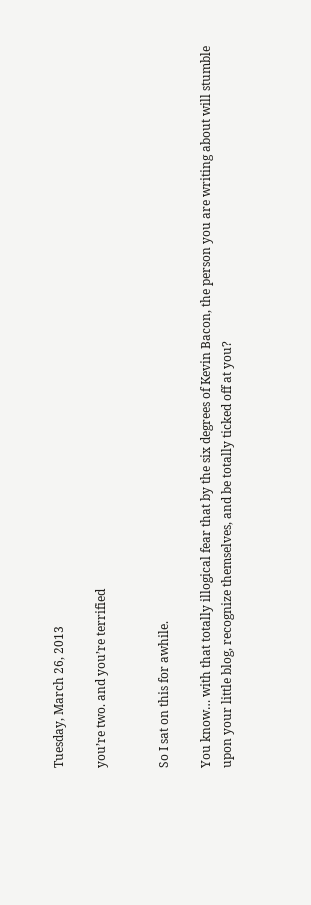Tuesday, March 26, 2013

you’re two. and you’re terrified


So I sat on this for awhile.

You know… with that totally illogical fear that by the six degrees of Kevin Bacon, the person you are writing about will stumble upon your little blog, recognize themselves, and be totally ticked off at you?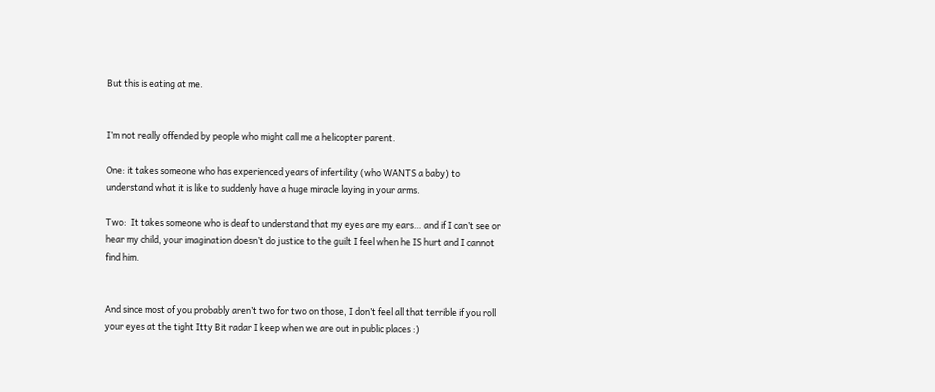But this is eating at me.


I’m not really offended by people who might call me a helicopter parent.

One: it takes someone who has experienced years of infertility (who WANTS a baby) to understand what it is like to suddenly have a huge miracle laying in your arms.

Two:  It takes someone who is deaf to understand that my eyes are my ears… and if I can’t see or hear my child, your imagination doesn’t do justice to the guilt I feel when he IS hurt and I cannot find him.


And since most of you probably aren’t two for two on those, I don’t feel all that terrible if you roll your eyes at the tight Itty Bit radar I keep when we are out in public places :)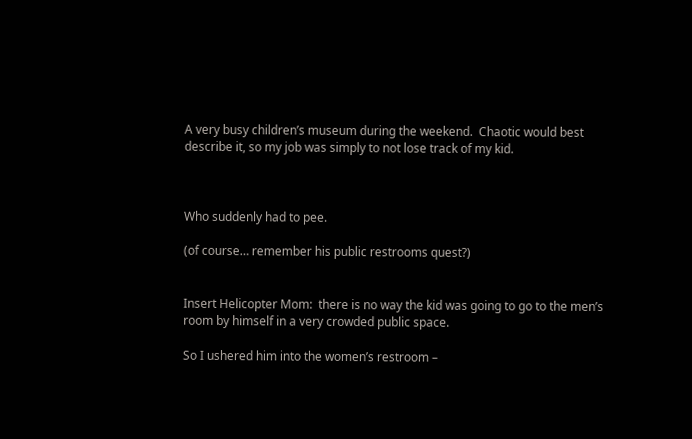A very busy children’s museum during the weekend.  Chaotic would best describe it, so my job was simply to not lose track of my kid.



Who suddenly had to pee.

(of course… remember his public restrooms quest?)


Insert Helicopter Mom:  there is no way the kid was going to go to the men’s room by himself in a very crowded public space.

So I ushered him into the women’s restroom –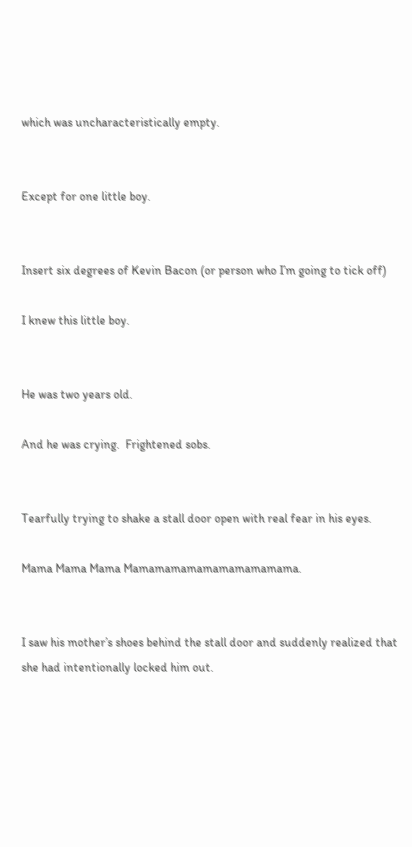which was uncharacteristically empty.


Except for one little boy.


Insert six degrees of Kevin Bacon (or person who I’m going to tick off)

I knew this little boy.


He was two years old.

And he was crying.  Frightened sobs.


Tearfully trying to shake a stall door open with real fear in his eyes.

Mama Mama Mama Mamamamamamamamamamama.


I saw his mother’s shoes behind the stall door and suddenly realized that she had intentionally locked him out.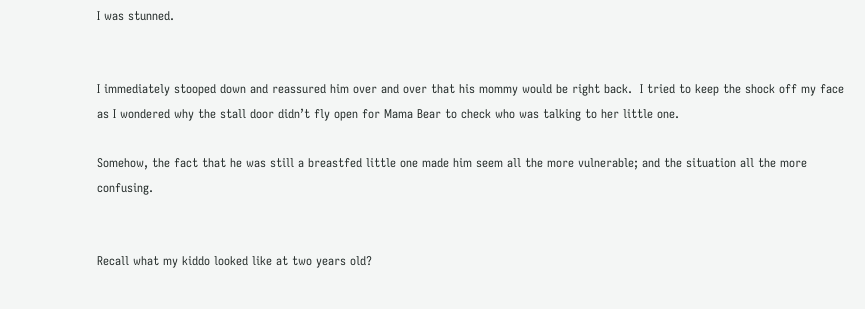I was stunned.


I immediately stooped down and reassured him over and over that his mommy would be right back.  I tried to keep the shock off my face as I wondered why the stall door didn’t fly open for Mama Bear to check who was talking to her little one.

Somehow, the fact that he was still a breastfed little one made him seem all the more vulnerable; and the situation all the more confusing.


Recall what my kiddo looked like at two years old?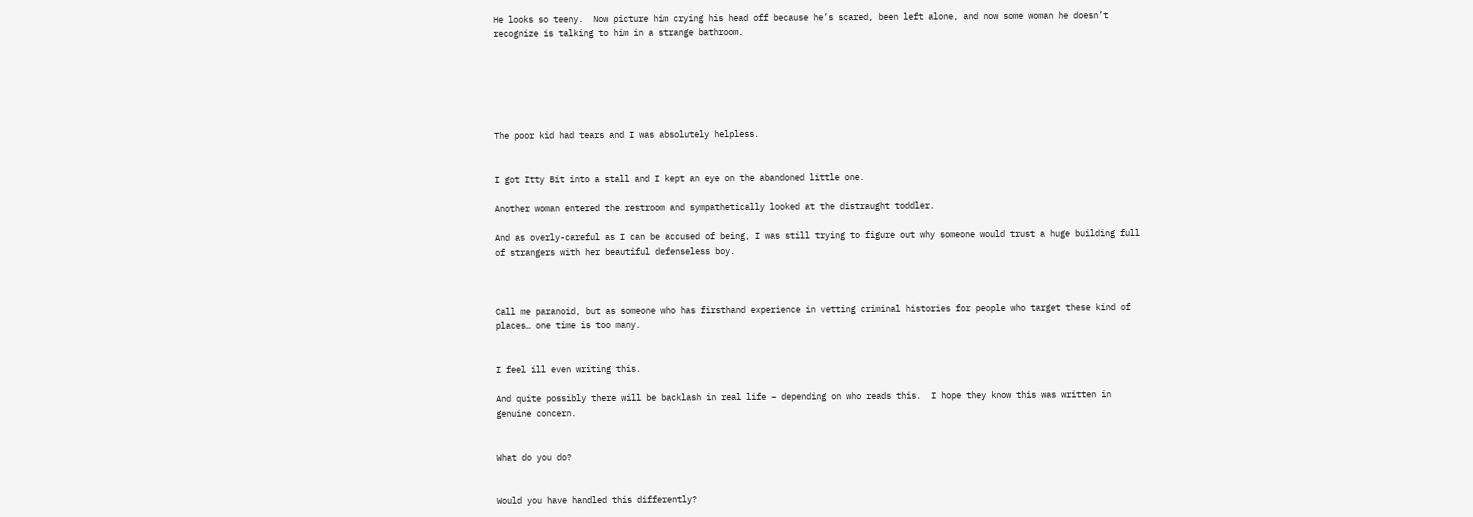He looks so teeny.  Now picture him crying his head off because he’s scared, been left alone, and now some woman he doesn’t recognize is talking to him in a strange bathroom.






The poor kid had tears and I was absolutely helpless.


I got Itty Bit into a stall and I kept an eye on the abandoned little one.

Another woman entered the restroom and sympathetically looked at the distraught toddler.

And as overly-careful as I can be accused of being, I was still trying to figure out why someone would trust a huge building full of strangers with her beautiful defenseless boy.



Call me paranoid, but as someone who has firsthand experience in vetting criminal histories for people who target these kind of places… one time is too many.


I feel ill even writing this.

And quite possibly there will be backlash in real life – depending on who reads this.  I hope they know this was written in genuine concern.


What do you do?


Would you have handled this differently?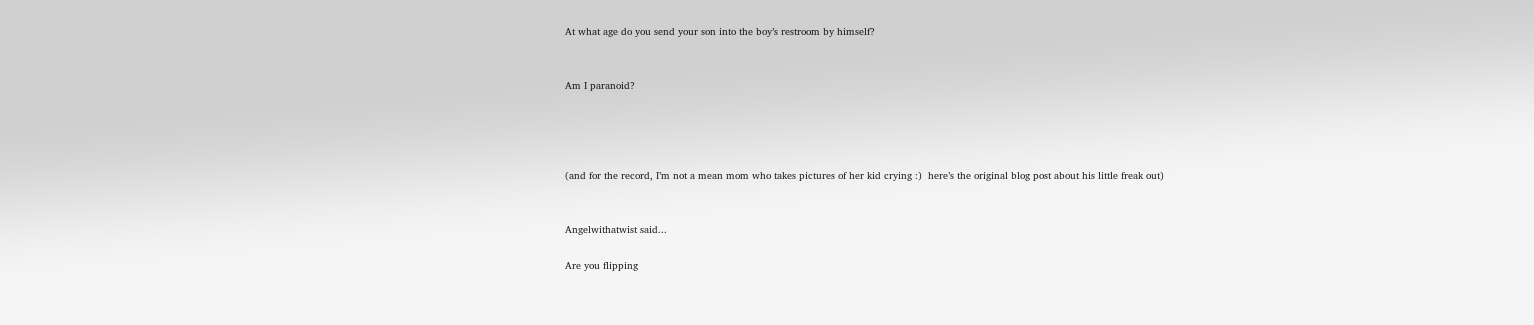At what age do you send your son into the boy’s restroom by himself?


Am I paranoid?




(and for the record, I’m not a mean mom who takes pictures of her kid crying :)  here’s the original blog post about his little freak out)


Angelwithatwist said...

Are you flipping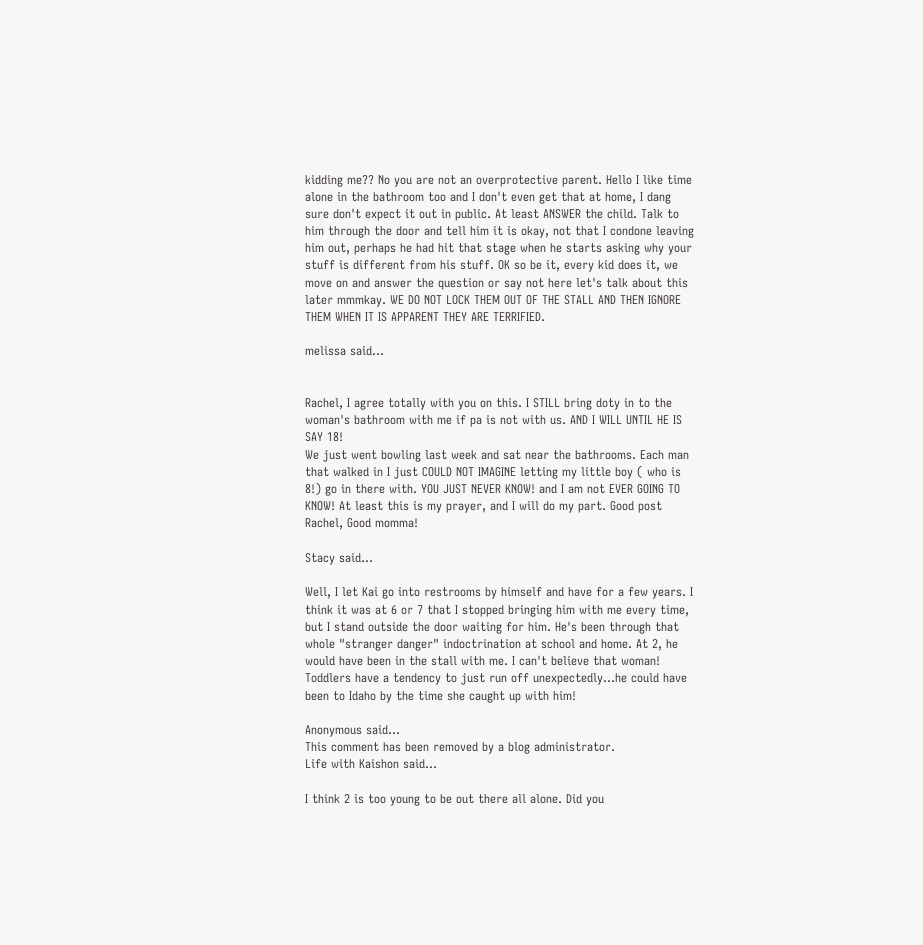kidding me?? No you are not an overprotective parent. Hello I like time alone in the bathroom too and I don't even get that at home, I dang sure don't expect it out in public. At least ANSWER the child. Talk to him through the door and tell him it is okay, not that I condone leaving him out, perhaps he had hit that stage when he starts asking why your stuff is different from his stuff. OK so be it, every kid does it, we move on and answer the question or say not here let's talk about this later mmmkay. WE DO NOT LOCK THEM OUT OF THE STALL AND THEN IGNORE THEM WHEN IT IS APPARENT THEY ARE TERRIFIED.

melissa said...


Rachel, I agree totally with you on this. I STILL bring doty in to the woman's bathroom with me if pa is not with us. AND I WILL UNTIL HE IS SAY 18!
We just went bowling last week and sat near the bathrooms. Each man that walked in I just COULD NOT IMAGINE letting my little boy ( who is 8!) go in there with. YOU JUST NEVER KNOW! and I am not EVER GOING TO KNOW! At least this is my prayer, and I will do my part. Good post Rachel, Good momma!

Stacy said...

Well, I let Kai go into restrooms by himself and have for a few years. I think it was at 6 or 7 that I stopped bringing him with me every time, but I stand outside the door waiting for him. He's been through that whole "stranger danger" indoctrination at school and home. At 2, he would have been in the stall with me. I can't believe that woman! Toddlers have a tendency to just run off unexpectedly...he could have been to Idaho by the time she caught up with him!

Anonymous said...
This comment has been removed by a blog administrator.
Life with Kaishon said...

I think 2 is too young to be out there all alone. Did you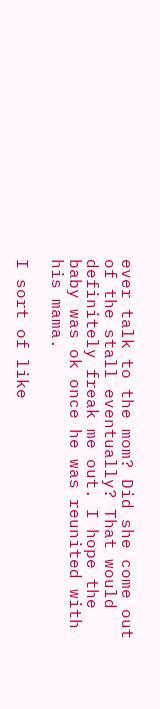ever talk to the mom? Did she come out of the stall eventually? That would definitely freak me out. I hope the baby was ok once he was reunited with his mama.

I sort of like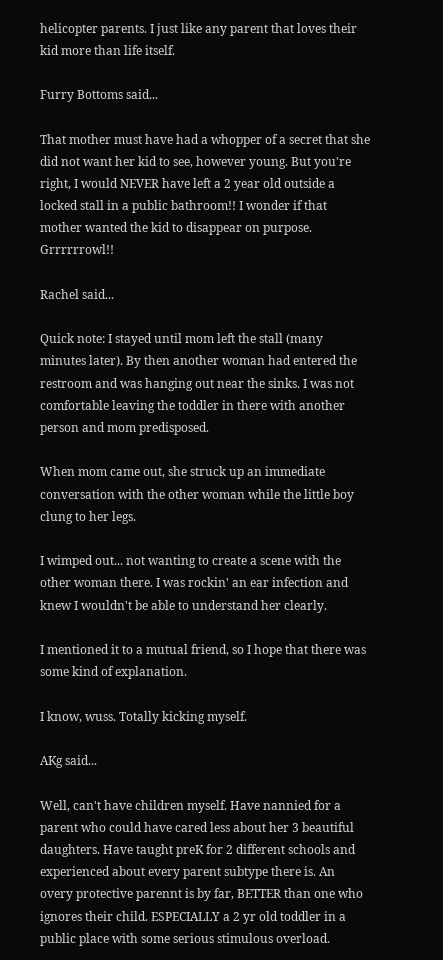helicopter parents. I just like any parent that loves their kid more than life itself.

Furry Bottoms said...

That mother must have had a whopper of a secret that she did not want her kid to see, however young. But you're right, I would NEVER have left a 2 year old outside a locked stall in a public bathroom!! I wonder if that mother wanted the kid to disappear on purpose. Grrrrrrowl!!

Rachel said...

Quick note: I stayed until mom left the stall (many minutes later). By then another woman had entered the restroom and was hanging out near the sinks. I was not comfortable leaving the toddler in there with another person and mom predisposed.

When mom came out, she struck up an immediate conversation with the other woman while the little boy clung to her legs.

I wimped out... not wanting to create a scene with the other woman there. I was rockin' an ear infection and knew I wouldn't be able to understand her clearly.

I mentioned it to a mutual friend, so I hope that there was some kind of explanation.

I know, wuss. Totally kicking myself.

AKg said...

Well, can't have children myself. Have nannied for a parent who could have cared less about her 3 beautiful daughters. Have taught preK for 2 different schools and experienced about every parent subtype there is. An overy protective parennt is by far, BETTER than one who ignores their child. ESPECIALLY a 2 yr old toddler in a public place with some serious stimulous overload.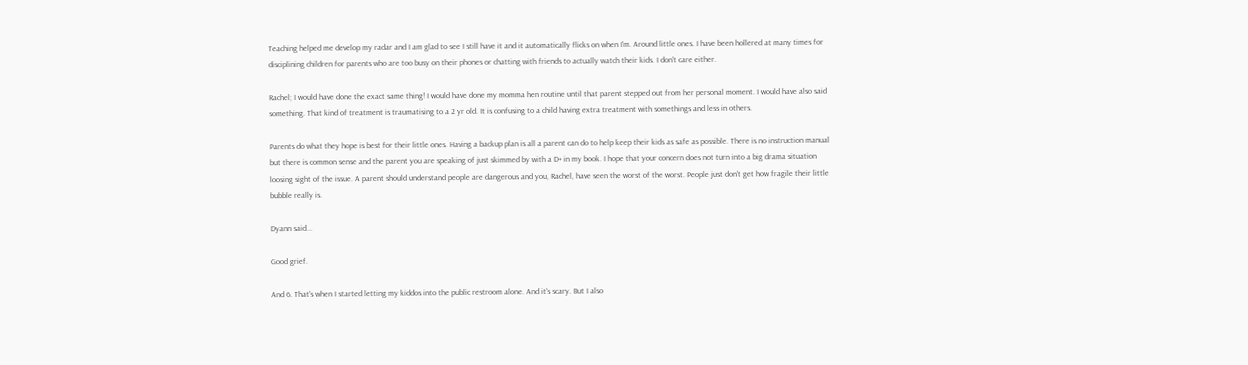Teaching helped me develop my radar and I am glad to see I still have it and it automatically flicks on when I'm. Around little ones. I have been hollered at many times for disciplining children for parents who are too busy on their phones or chatting with friends to actually watch their kids. I don't care either.

Rachel; I would have done the exact same thing! I would have done my momma hen routine until that parent stepped out from her personal moment. I would have also said something. That kind of treatment is traumatising to a 2 yr old. It is confusing to a child having extra treatment with somethings and less in others.

Parents do what they hope is best for their little ones. Having a backup plan is all a parent can do to help keep their kids as safe as possible. There is no instruction manual but there is common sense and the parent you are speaking of just skimmed by with a D+ in my book. I hope that your concern does not turn into a big drama situation loosing sight of the issue. A parent should understand people are dangerous and you, Rachel, have seen the worst of the worst. People just don't get how fragile their little bubble really is.

Dyann said...

Good grief.

And 6. That's when I started letting my kiddos into the public restroom alone. And it's scary. But I also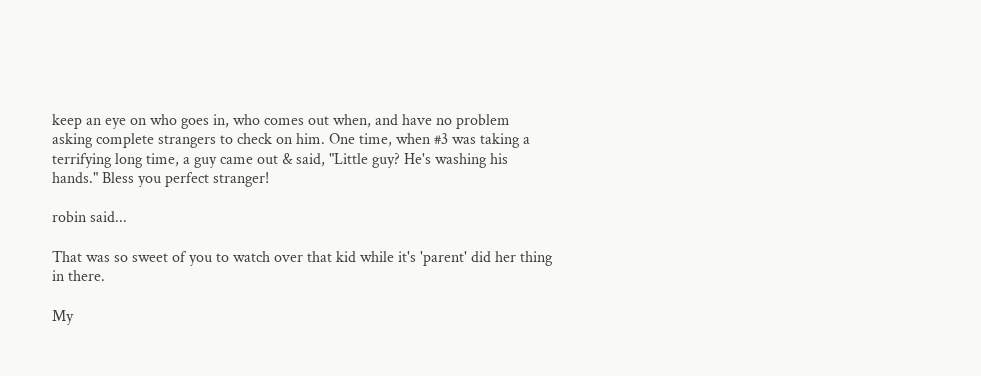keep an eye on who goes in, who comes out when, and have no problem asking complete strangers to check on him. One time, when #3 was taking a terrifying long time, a guy came out & said, "Little guy? He's washing his hands." Bless you perfect stranger!

robin said...

That was so sweet of you to watch over that kid while it's 'parent' did her thing in there.

My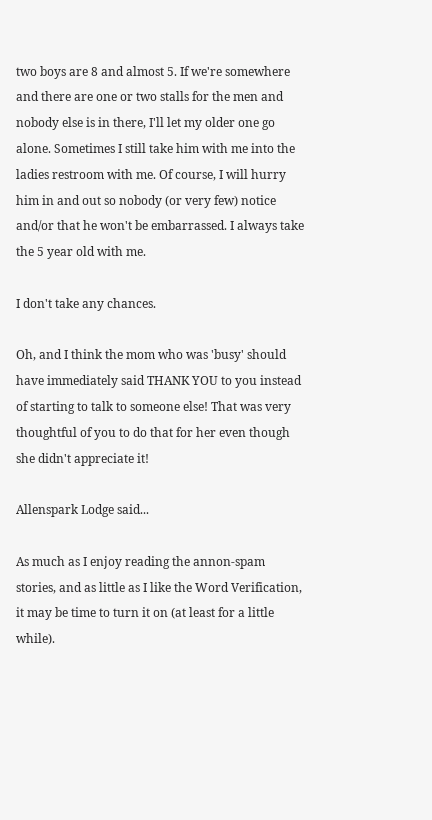two boys are 8 and almost 5. If we're somewhere and there are one or two stalls for the men and nobody else is in there, I'll let my older one go alone. Sometimes I still take him with me into the ladies restroom with me. Of course, I will hurry him in and out so nobody (or very few) notice and/or that he won't be embarrassed. I always take the 5 year old with me.

I don't take any chances.

Oh, and I think the mom who was 'busy' should have immediately said THANK YOU to you instead of starting to talk to someone else! That was very thoughtful of you to do that for her even though she didn't appreciate it!

Allenspark Lodge said...

As much as I enjoy reading the annon-spam stories, and as little as I like the Word Verification, it may be time to turn it on (at least for a little while).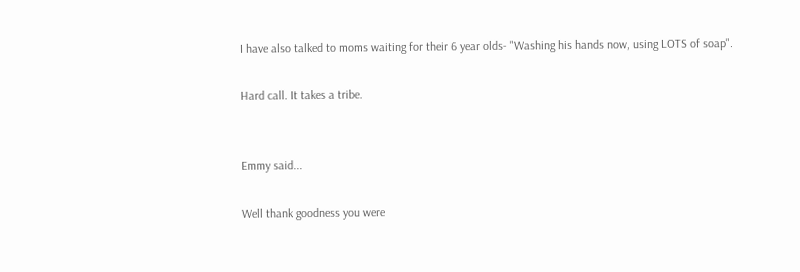I have also talked to moms waiting for their 6 year olds- "Washing his hands now, using LOTS of soap".

Hard call. It takes a tribe.


Emmy said...

Well thank goodness you were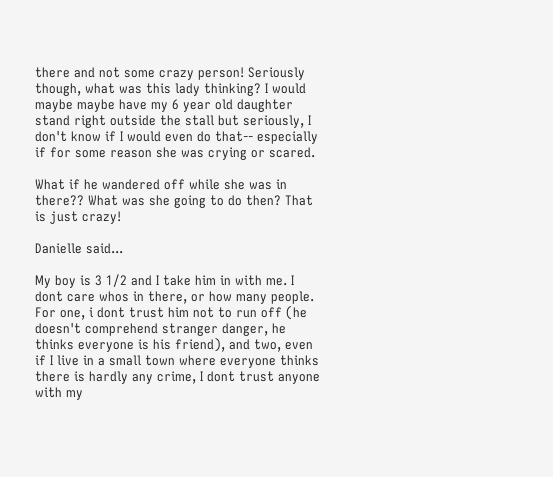there and not some crazy person! Seriously though, what was this lady thinking? I would maybe maybe have my 6 year old daughter stand right outside the stall but seriously, I don't know if I would even do that-- especially if for some reason she was crying or scared.

What if he wandered off while she was in there?? What was she going to do then? That is just crazy!

Danielle said...

My boy is 3 1/2 and I take him in with me. I dont care whos in there, or how many people. For one, i dont trust him not to run off (he doesn't comprehend stranger danger, he thinks everyone is his friend), and two, even if I live in a small town where everyone thinks there is hardly any crime, I dont trust anyone with my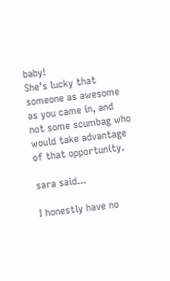baby!
She's lucky that someone as awesome as you came in, and not some scumbag who would take advantage of that opportunity.

sara said...

I honestly have no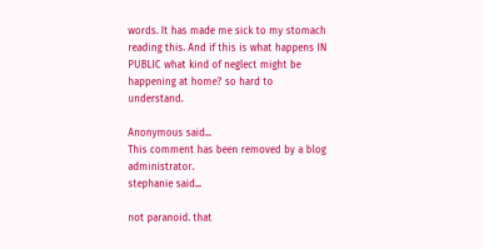words. It has made me sick to my stomach reading this. And if this is what happens IN PUBLIC what kind of neglect might be happening at home? so hard to understand.

Anonymous said...
This comment has been removed by a blog administrator.
stephanie said...

not paranoid. that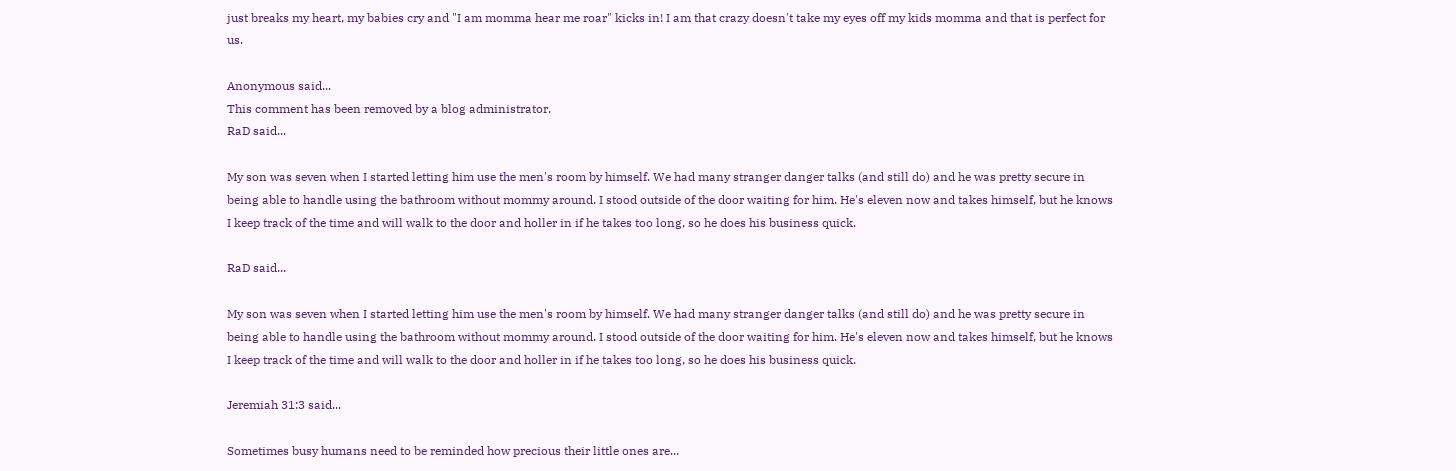just breaks my heart, my babies cry and "I am momma hear me roar" kicks in! I am that crazy doesn't take my eyes off my kids momma and that is perfect for us.

Anonymous said...
This comment has been removed by a blog administrator.
RaD said...

My son was seven when I started letting him use the men's room by himself. We had many stranger danger talks (and still do) and he was pretty secure in being able to handle using the bathroom without mommy around. I stood outside of the door waiting for him. He's eleven now and takes himself, but he knows I keep track of the time and will walk to the door and holler in if he takes too long, so he does his business quick.

RaD said...

My son was seven when I started letting him use the men's room by himself. We had many stranger danger talks (and still do) and he was pretty secure in being able to handle using the bathroom without mommy around. I stood outside of the door waiting for him. He's eleven now and takes himself, but he knows I keep track of the time and will walk to the door and holler in if he takes too long, so he does his business quick.

Jeremiah 31:3 said...

Sometimes busy humans need to be reminded how precious their little ones are...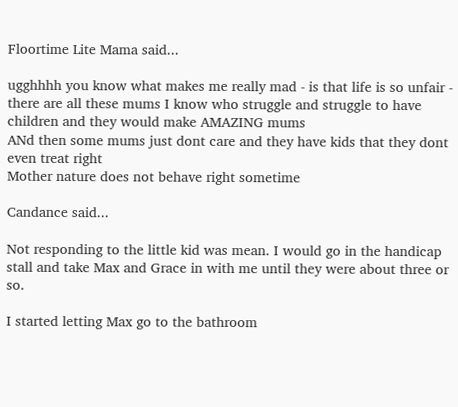Floortime Lite Mama said...

ugghhhh you know what makes me really mad - is that life is so unfair - there are all these mums I know who struggle and struggle to have children and they would make AMAZING mums
ANd then some mums just dont care and they have kids that they dont even treat right
Mother nature does not behave right sometime

Candance said...

Not responding to the little kid was mean. I would go in the handicap stall and take Max and Grace in with me until they were about three or so.

I started letting Max go to the bathroom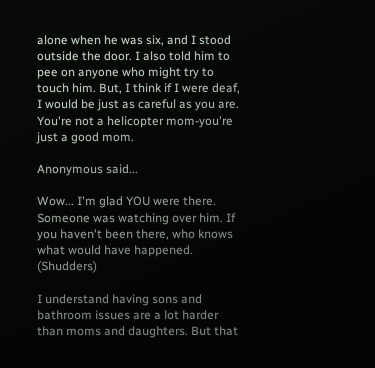alone when he was six, and I stood outside the door. I also told him to pee on anyone who might try to touch him. But, I think if I were deaf, I would be just as careful as you are. You're not a helicopter mom-you're just a good mom.

Anonymous said...

Wow... I'm glad YOU were there. Someone was watching over him. If you haven't been there, who knows what would have happened. (Shudders)

I understand having sons and bathroom issues are a lot harder than moms and daughters. But that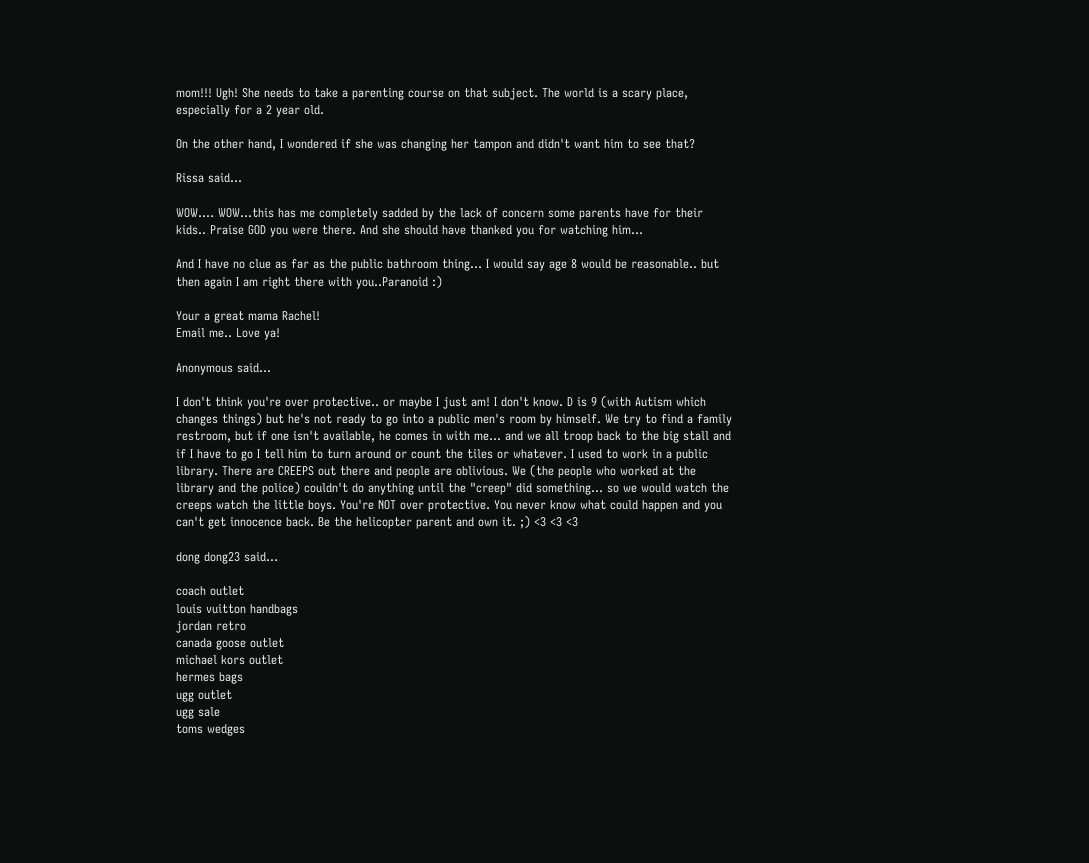mom!!! Ugh! She needs to take a parenting course on that subject. The world is a scary place, especially for a 2 year old.

On the other hand, I wondered if she was changing her tampon and didn't want him to see that?

Rissa said...

WOW.... WOW...this has me completely sadded by the lack of concern some parents have for their kids.. Praise GOD you were there. And she should have thanked you for watching him...

And I have no clue as far as the public bathroom thing... I would say age 8 would be reasonable.. but then again I am right there with you..Paranoid :)

Your a great mama Rachel!
Email me.. Love ya!

Anonymous said...

I don't think you're over protective.. or maybe I just am! I don't know. D is 9 (with Autism which changes things) but he's not ready to go into a public men's room by himself. We try to find a family restroom, but if one isn't available, he comes in with me... and we all troop back to the big stall and if I have to go I tell him to turn around or count the tiles or whatever. I used to work in a public library. There are CREEPS out there and people are oblivious. We (the people who worked at the library and the police) couldn't do anything until the "creep" did something... so we would watch the creeps watch the little boys. You're NOT over protective. You never know what could happen and you can't get innocence back. Be the helicopter parent and own it. ;) <3 <3 <3

dong dong23 said...

coach outlet
louis vuitton handbags
jordan retro
canada goose outlet
michael kors outlet
hermes bags
ugg outlet
ugg sale
toms wedges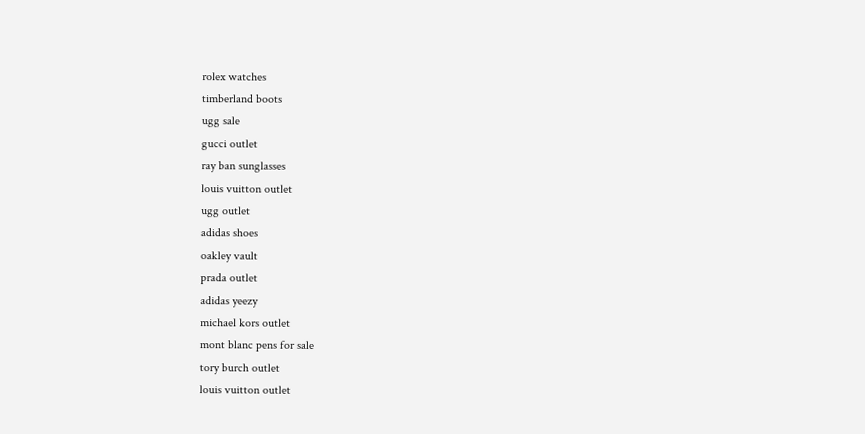rolex watches
timberland boots
ugg sale
gucci outlet
ray ban sunglasses
louis vuitton outlet
ugg outlet
adidas shoes
oakley vault
prada outlet
adidas yeezy
michael kors outlet
mont blanc pens for sale
tory burch outlet
louis vuitton outlet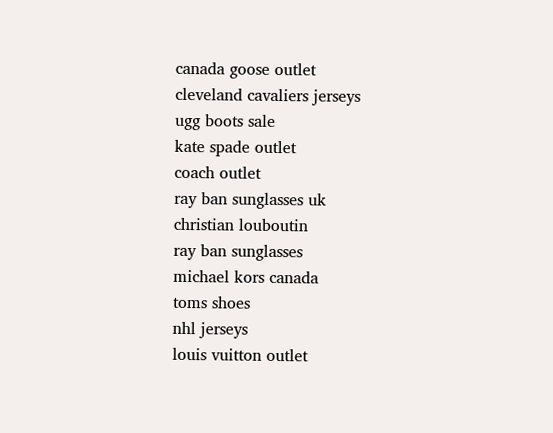canada goose outlet
cleveland cavaliers jerseys
ugg boots sale
kate spade outlet
coach outlet
ray ban sunglasses uk
christian louboutin
ray ban sunglasses
michael kors canada
toms shoes
nhl jerseys
louis vuitton outlet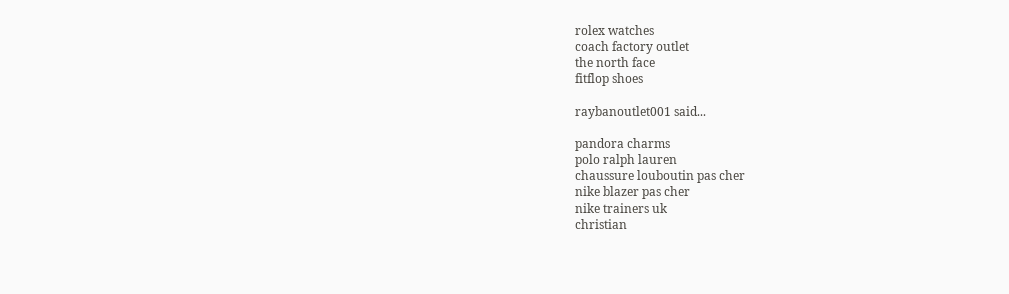rolex watches
coach factory outlet
the north face
fitflop shoes

raybanoutlet001 said...

pandora charms
polo ralph lauren
chaussure louboutin pas cher
nike blazer pas cher
nike trainers uk
christian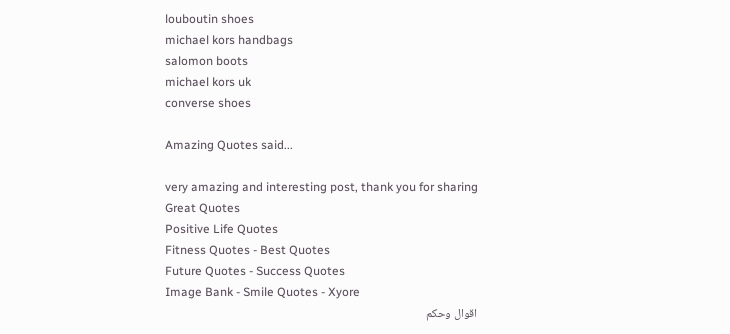louboutin shoes
michael kors handbags
salomon boots
michael kors uk
converse shoes

Amazing Quotes said...

very amazing and interesting post, thank you for sharing
Great Quotes
Positive Life Quotes
Fitness Quotes - Best Quotes
Future Quotes - Success Quotes
Image Bank - Smile Quotes - Xyore
اقوال وحكم